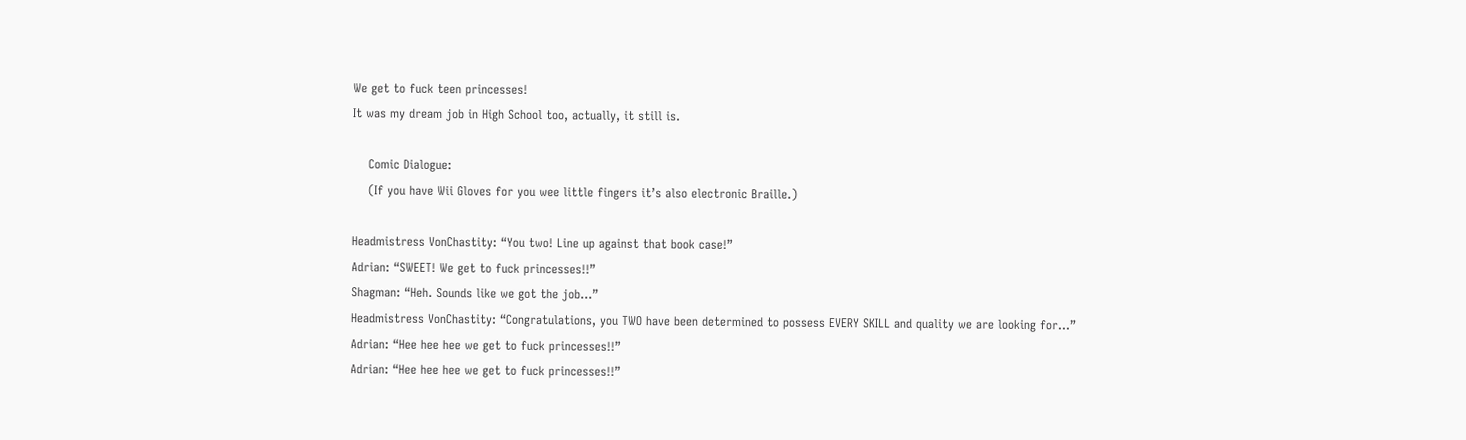We get to fuck teen princesses!
It was my dream job in High School too, actually, it still is.

    Comic Dialogue:
    (If you have Wii Gloves for you wee little fingers it’s also electronic Braille.)

Headmistress VonChastity: “You two! Line up against that book case!”
Adrian: “SWEET! We get to fuck princesses!!”
Shagman: “Heh. Sounds like we got the job…”
Headmistress VonChastity: “Congratulations, you TWO have been determined to possess EVERY SKILL and quality we are looking for…”
Adrian: “Hee hee hee we get to fuck princesses!!”
Adrian: “Hee hee hee we get to fuck princesses!!”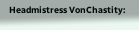Headmistress VonChastity: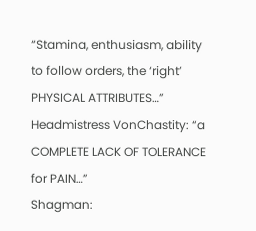“Stamina, enthusiasm, ability to follow orders, the ‘right’ PHYSICAL ATTRIBUTES…”
Headmistress VonChastity: “a COMPLETE LACK OF TOLERANCE for PAIN…”
Shagman: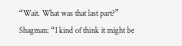“Wait. What was that last part?”
Shagman: “I kind of think it might be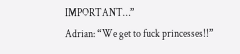IMPORTANT…”
Adrian: “We get to fuck princesses!!”